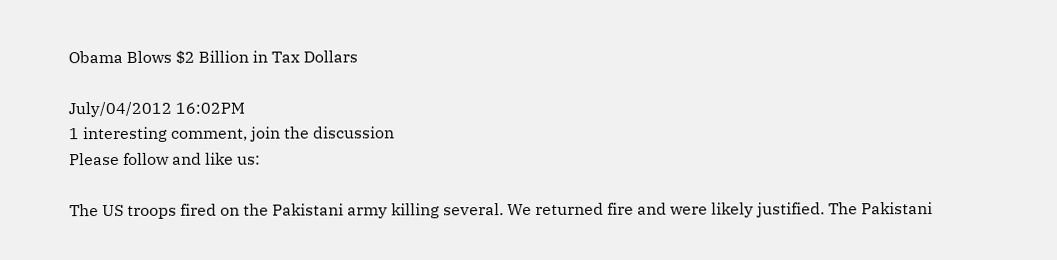Obama Blows $2 Billion in Tax Dollars

July/04/2012 16:02PM
1 interesting comment, join the discussion
Please follow and like us:

The US troops fired on the Pakistani army killing several. We returned fire and were likely justified. The Pakistani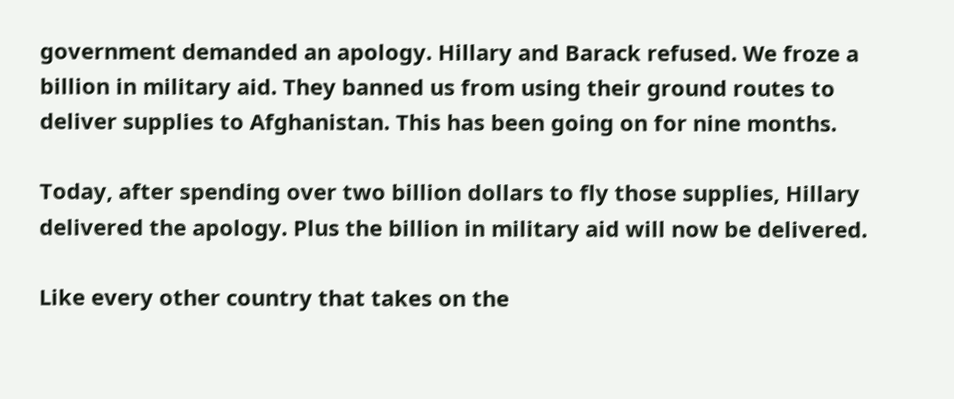government demanded an apology. Hillary and Barack refused. We froze a billion in military aid. They banned us from using their ground routes to deliver supplies to Afghanistan. This has been going on for nine months.

Today, after spending over two billion dollars to fly those supplies, Hillary delivered the apology. Plus the billion in military aid will now be delivered.

Like every other country that takes on the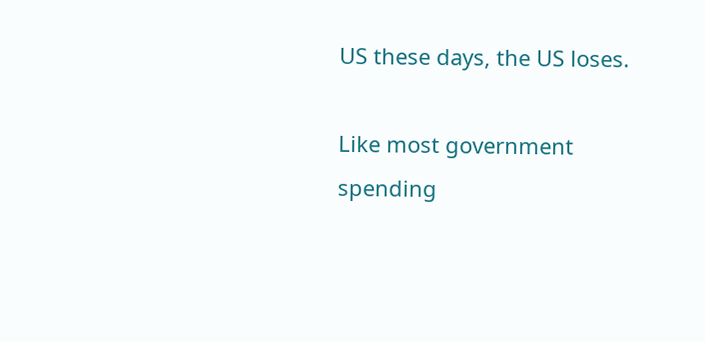US these days, the US loses.

Like most government spending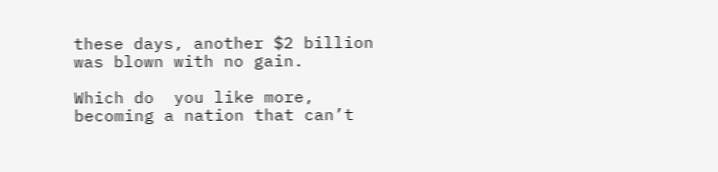these days, another $2 billion was blown with no gain.

Which do  you like more, becoming a nation that can’t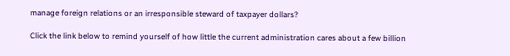manage foreign relations or an irresponsible steward of taxpayer dollars?

Click the link below to remind yourself of how little the current administration cares about a few billion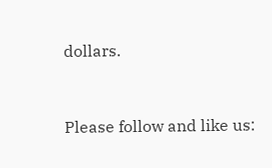dollars.


Please follow and like us: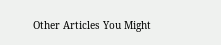Other Articles You Might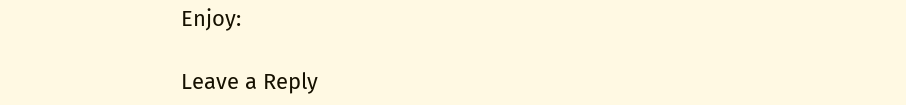Enjoy:

Leave a Reply